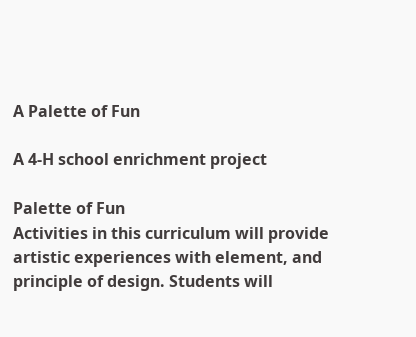A Palette of Fun

A 4-H school enrichment project

Palette of Fun
Activities in this curriculum will provide artistic experiences with element, and principle of design. Students will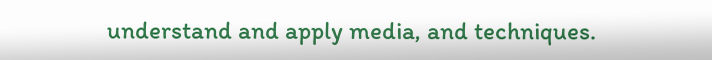understand and apply media, and techniques.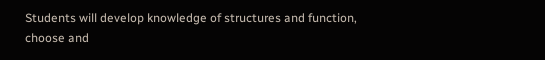Students will develop knowledge of structures and function, choose and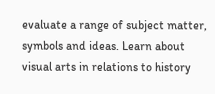evaluate a range of subject matter, symbols and ideas. Learn about visual arts in relations to history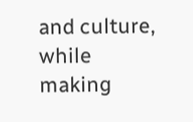and culture, while making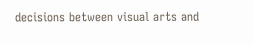decisions between visual arts and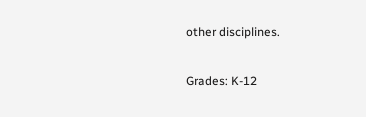other disciplines.

Grades: K-12